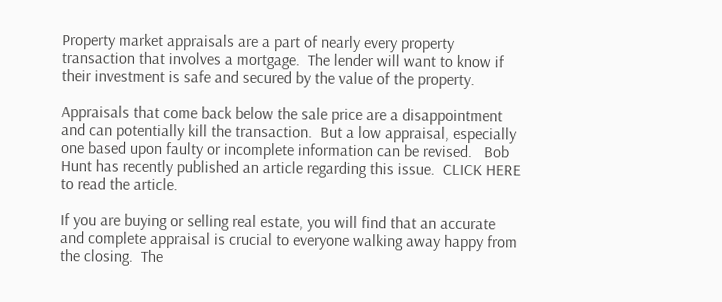Property market appraisals are a part of nearly every property transaction that involves a mortgage.  The lender will want to know if their investment is safe and secured by the value of the property.

Appraisals that come back below the sale price are a disappointment and can potentially kill the transaction.  But a low appraisal, especially one based upon faulty or incomplete information can be revised.   Bob Hunt has recently published an article regarding this issue.  CLICK HERE to read the article.

If you are buying or selling real estate, you will find that an accurate and complete appraisal is crucial to everyone walking away happy from the closing.  The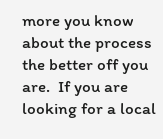more you know about the process the better off you are.  If you are looking for a local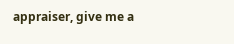appraiser, give me a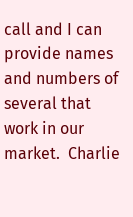call and I can provide names and numbers of several that work in our market.  Charlie